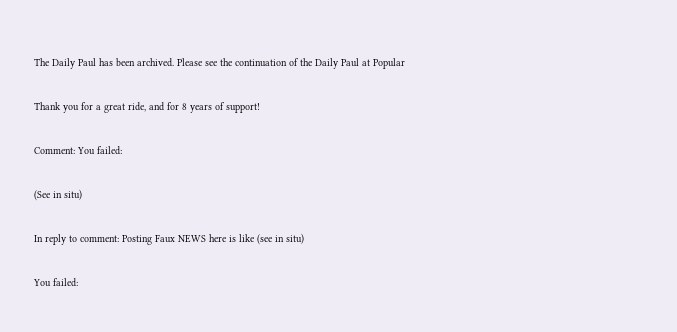The Daily Paul has been archived. Please see the continuation of the Daily Paul at Popular

Thank you for a great ride, and for 8 years of support!

Comment: You failed:

(See in situ)

In reply to comment: Posting Faux NEWS here is like (see in situ)

You failed: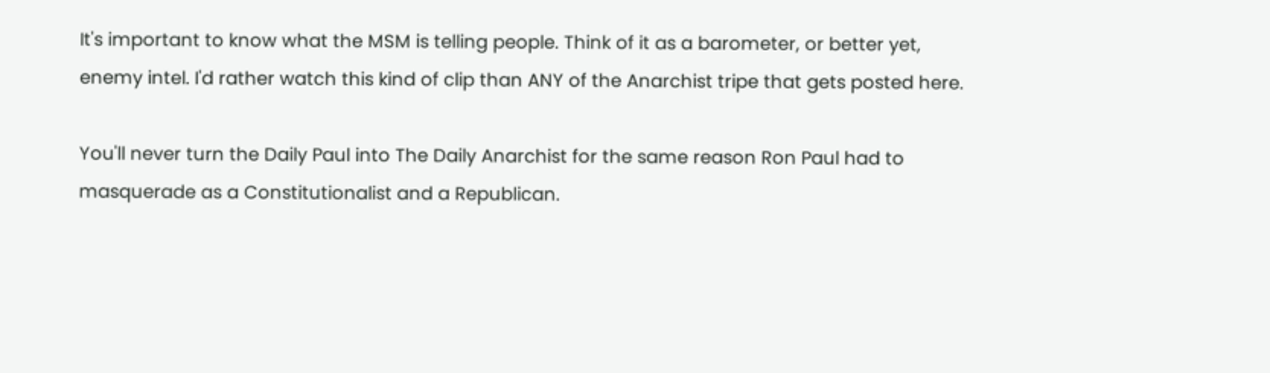It's important to know what the MSM is telling people. Think of it as a barometer, or better yet, enemy intel. I'd rather watch this kind of clip than ANY of the Anarchist tripe that gets posted here.

You'll never turn the Daily Paul into The Daily Anarchist for the same reason Ron Paul had to masquerade as a Constitutionalist and a Republican.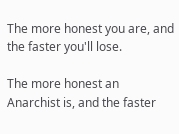The more honest you are, and the faster you'll lose.

The more honest an Anarchist is, and the faster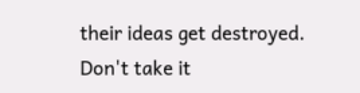their ideas get destroyed. Don't take it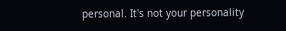personal. It's not your personality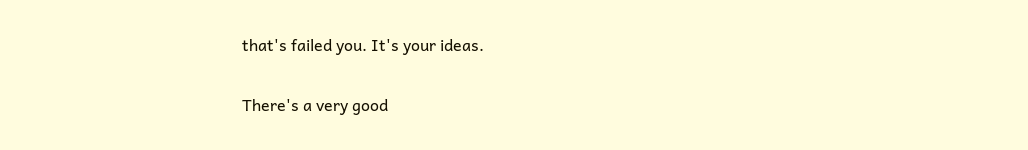that's failed you. It's your ideas.

There's a very good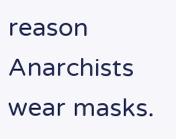reason Anarchists wear masks.